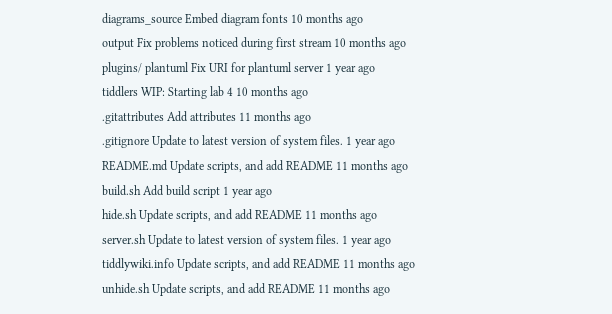diagrams_source Embed diagram fonts 10 months ago
output Fix problems noticed during first stream 10 months ago
plugins/ plantuml Fix URI for plantuml server 1 year ago
tiddlers WIP: Starting lab 4 10 months ago
.gitattributes Add attributes 11 months ago
.gitignore Update to latest version of system files. 1 year ago
README.md Update scripts, and add README 11 months ago
build.sh Add build script 1 year ago
hide.sh Update scripts, and add README 11 months ago
server.sh Update to latest version of system files. 1 year ago
tiddlywiki.info Update scripts, and add README 11 months ago
unhide.sh Update scripts, and add README 11 months ago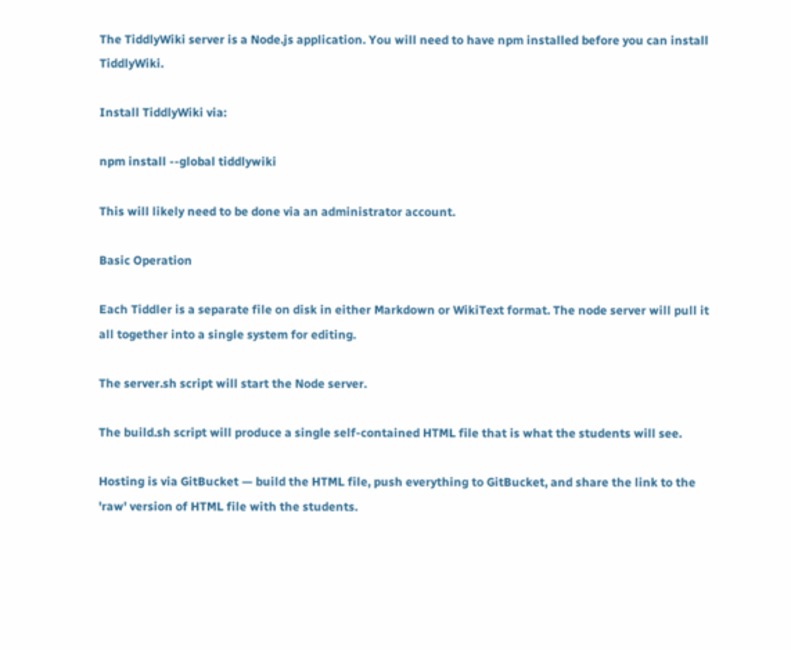The TiddlyWiki server is a Node.js application. You will need to have npm installed before you can install TiddlyWiki.

Install TiddlyWiki via:

npm install --global tiddlywiki

This will likely need to be done via an administrator account.

Basic Operation

Each Tiddler is a separate file on disk in either Markdown or WikiText format. The node server will pull it all together into a single system for editing.

The server.sh script will start the Node server.

The build.sh script will produce a single self-contained HTML file that is what the students will see.

Hosting is via GitBucket — build the HTML file, push everything to GitBucket, and share the link to the 'raw' version of HTML file with the students.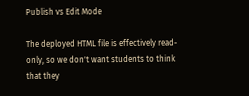Publish vs Edit Mode

The deployed HTML file is effectively read-only, so we don't want students to think that they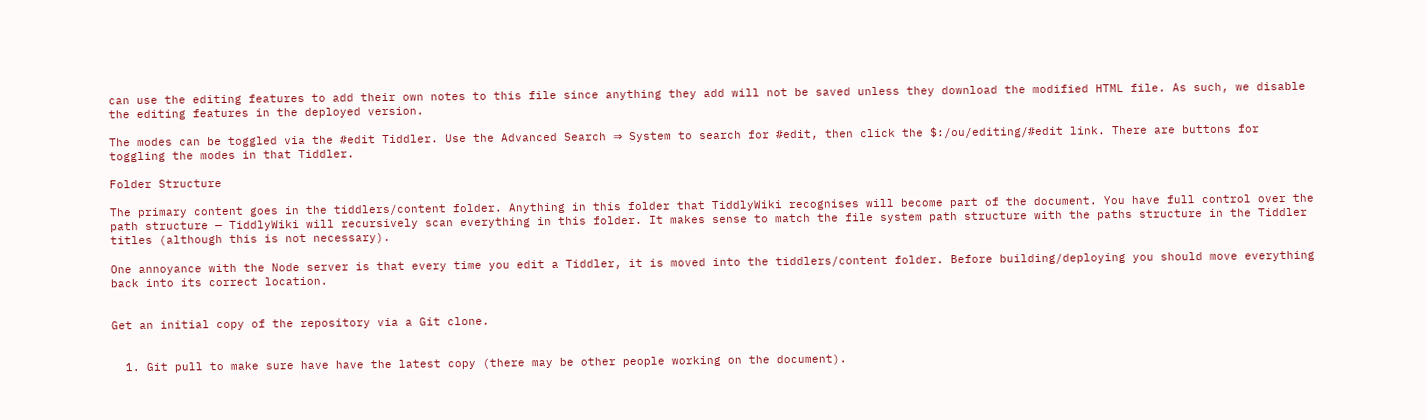can use the editing features to add their own notes to this file since anything they add will not be saved unless they download the modified HTML file. As such, we disable the editing features in the deployed version.

The modes can be toggled via the #edit Tiddler. Use the Advanced Search ⇒ System to search for #edit, then click the $:/ou/editing/#edit link. There are buttons for toggling the modes in that Tiddler.

Folder Structure

The primary content goes in the tiddlers/content folder. Anything in this folder that TiddlyWiki recognises will become part of the document. You have full control over the path structure — TiddlyWiki will recursively scan everything in this folder. It makes sense to match the file system path structure with the paths structure in the Tiddler titles (although this is not necessary).

One annoyance with the Node server is that every time you edit a Tiddler, it is moved into the tiddlers/content folder. Before building/deploying you should move everything back into its correct location.


Get an initial copy of the repository via a Git clone.


  1. Git pull to make sure have have the latest copy (there may be other people working on the document).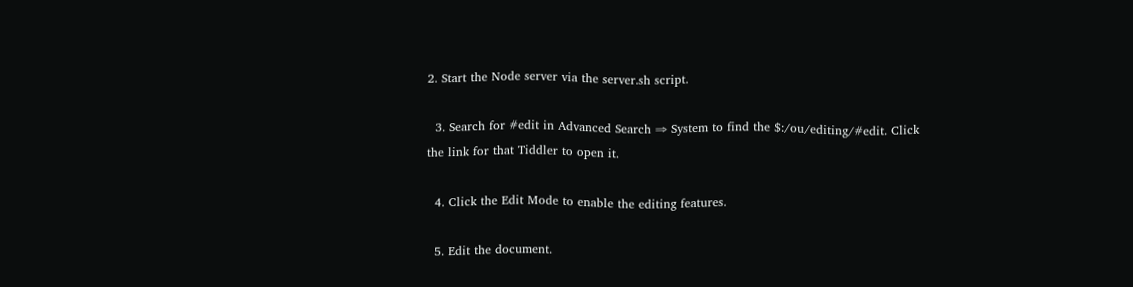2. Start the Node server via the server.sh script.

  3. Search for #edit in Advanced Search ⇒ System to find the $:/ou/editing/#edit. Click the link for that Tiddler to open it.

  4. Click the Edit Mode to enable the editing features.

  5. Edit the document.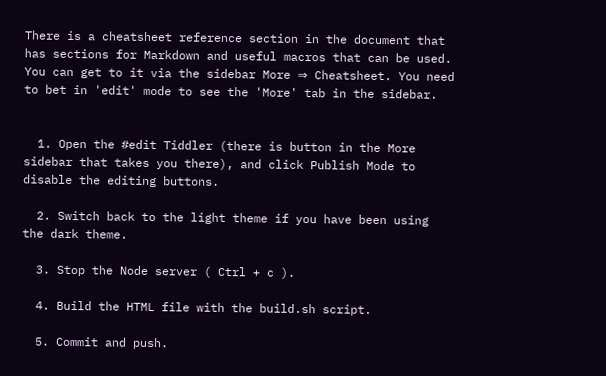There is a cheatsheet reference section in the document that has sections for Markdown and useful macros that can be used. You can get to it via the sidebar More ⇒ Cheatsheet. You need to bet in 'edit' mode to see the 'More' tab in the sidebar.


  1. Open the #edit Tiddler (there is button in the More sidebar that takes you there), and click Publish Mode to disable the editing buttons.

  2. Switch back to the light theme if you have been using the dark theme.

  3. Stop the Node server ( Ctrl + c ).

  4. Build the HTML file with the build.sh script.

  5. Commit and push.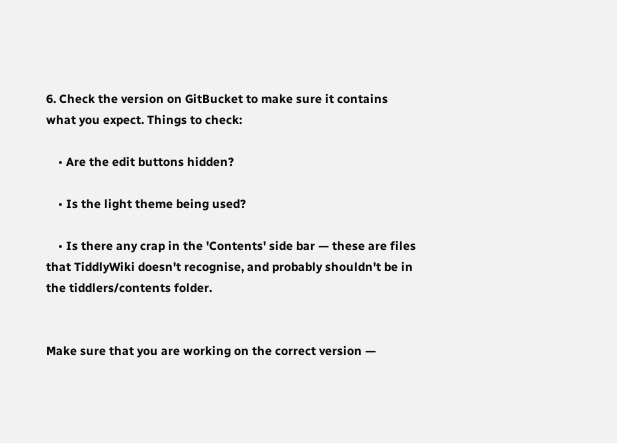6. Check the version on GitBucket to make sure it contains what you expect. Things to check:

    • Are the edit buttons hidden?

    • Is the light theme being used?

    • Is there any crap in the 'Contents' side bar — these are files that TiddlyWiki doesn't recognise, and probably shouldn't be in the tiddlers/contents folder.


Make sure that you are working on the correct version —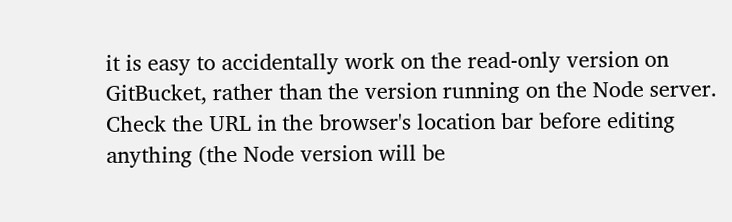it is easy to accidentally work on the read-only version on GitBucket, rather than the version running on the Node server. Check the URL in the browser's location bar before editing anything (the Node version will be